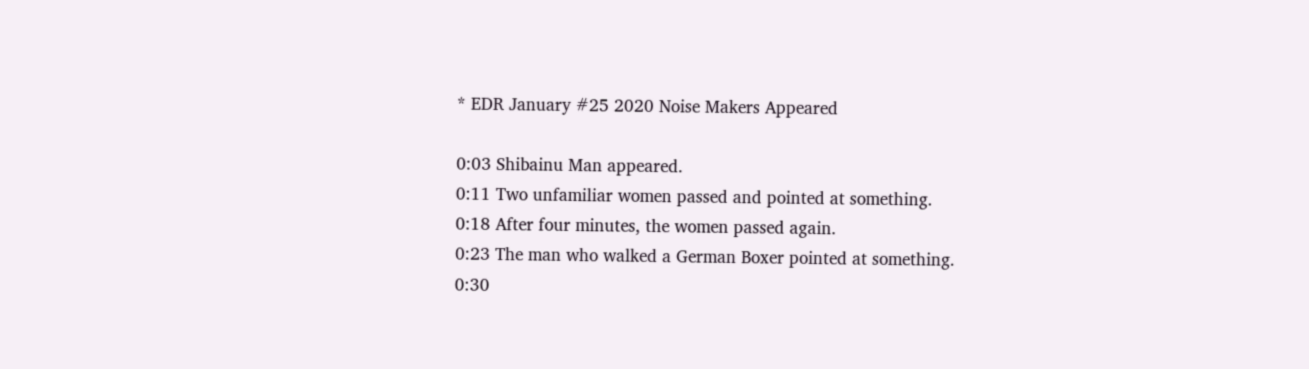* EDR January #25 2020 Noise Makers Appeared

0:03 Shibainu Man appeared.
0:11 Two unfamiliar women passed and pointed at something.
0:18 After four minutes, the women passed again.
0:23 The man who walked a German Boxer pointed at something.
0:30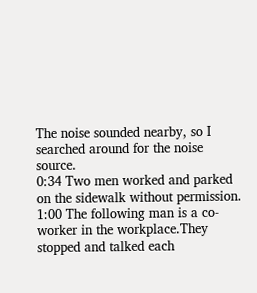The noise sounded nearby, so I searched around for the noise source.
0:34 Two men worked and parked on the sidewalk without permission.
1:00 The following man is a co-worker in the workplace.They stopped and talked each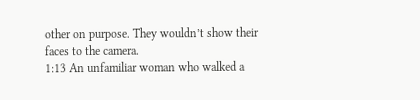other on purpose. They wouldn’t show their faces to the camera.
1:13 An unfamiliar woman who walked a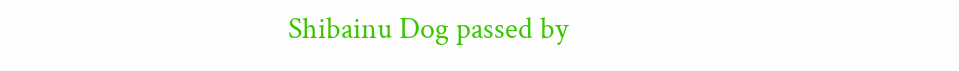Shibainu Dog passed by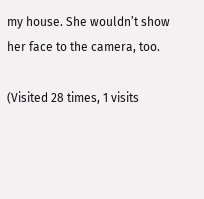my house. She wouldn’t show her face to the camera, too.

(Visited 28 times, 1 visits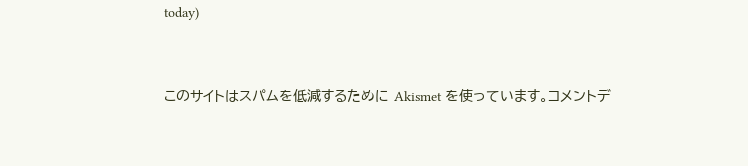today)


このサイトはスパムを低減するために Akismet を使っています。コメントデ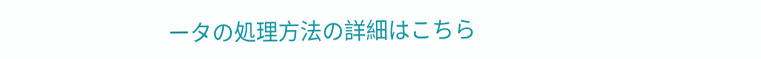ータの処理方法の詳細はこちら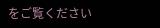をご覧ください